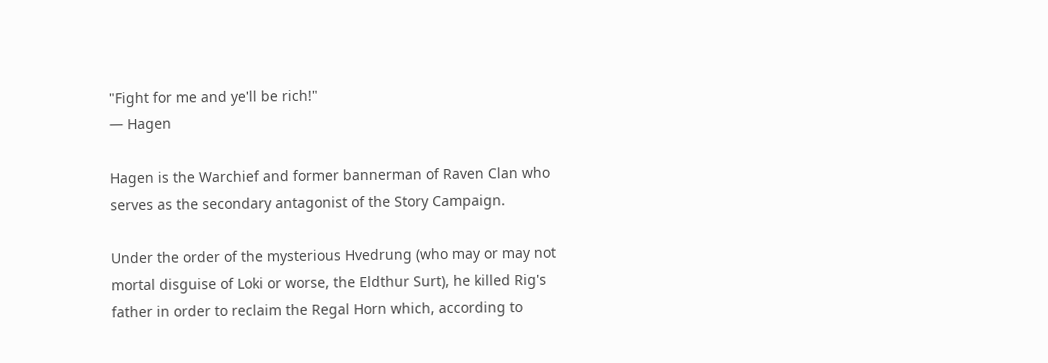"Fight for me and ye'll be rich!"
― Hagen

Hagen is the Warchief and former bannerman of Raven Clan who serves as the secondary antagonist of the Story Campaign.

Under the order of the mysterious Hvedrung (who may or may not mortal disguise of Loki or worse, the Eldthur Surt), he killed Rig's father in order to reclaim the Regal Horn which, according to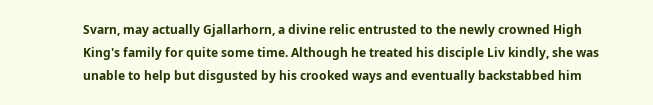Svarn, may actually Gjallarhorn, a divine relic entrusted to the newly crowned High King's family for quite some time. Although he treated his disciple Liv kindly, she was unable to help but disgusted by his crooked ways and eventually backstabbed him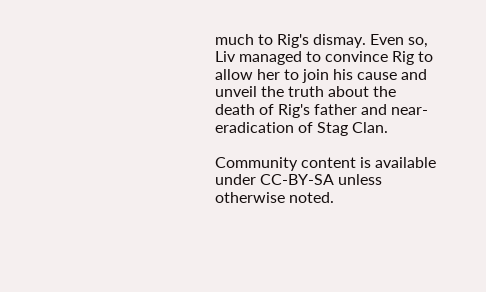much to Rig's dismay. Even so, Liv managed to convince Rig to allow her to join his cause and unveil the truth about the death of Rig's father and near-eradication of Stag Clan.

Community content is available under CC-BY-SA unless otherwise noted.